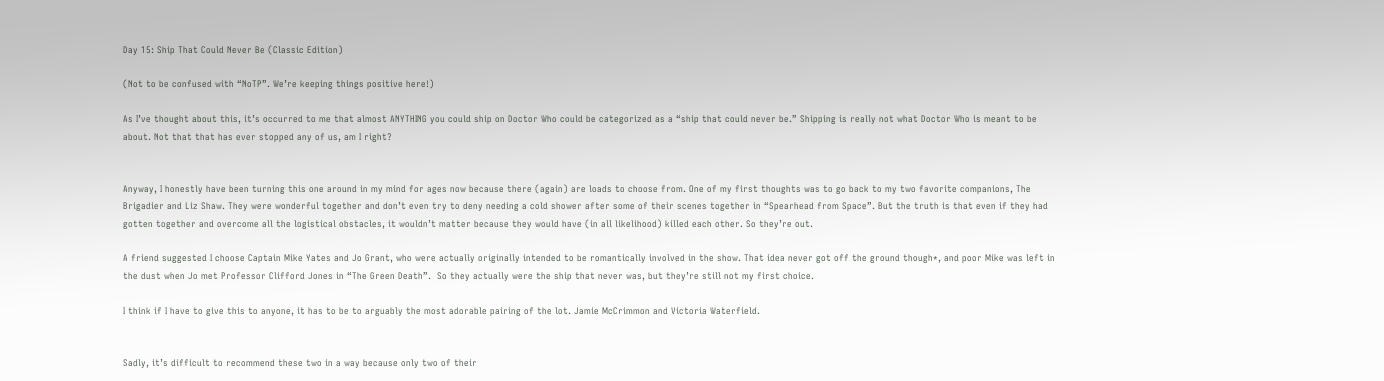Day 15: Ship That Could Never Be (Classic Edition)

(Not to be confused with “NoTP”. We’re keeping things positive here!)

As I’ve thought about this, it’s occurred to me that almost ANYTHING you could ship on Doctor Who could be categorized as a “ship that could never be.” Shipping is really not what Doctor Who is meant to be about. Not that that has ever stopped any of us, am I right?


Anyway, I honestly have been turning this one around in my mind for ages now because there (again) are loads to choose from. One of my first thoughts was to go back to my two favorite companions, The Brigadier and Liz Shaw. They were wonderful together and don’t even try to deny needing a cold shower after some of their scenes together in “Spearhead from Space”. But the truth is that even if they had gotten together and overcome all the logistical obstacles, it wouldn’t matter because they would have (in all likelihood) killed each other. So they’re out.

A friend suggested I choose Captain Mike Yates and Jo Grant, who were actually originally intended to be romantically involved in the show. That idea never got off the ground though*, and poor Mike was left in the dust when Jo met Professor Clifford Jones in “The Green Death”.  So they actually were the ship that never was, but they’re still not my first choice.

I think if I have to give this to anyone, it has to be to arguably the most adorable pairing of the lot. Jamie McCrimmon and Victoria Waterfield.


Sadly, it’s difficult to recommend these two in a way because only two of their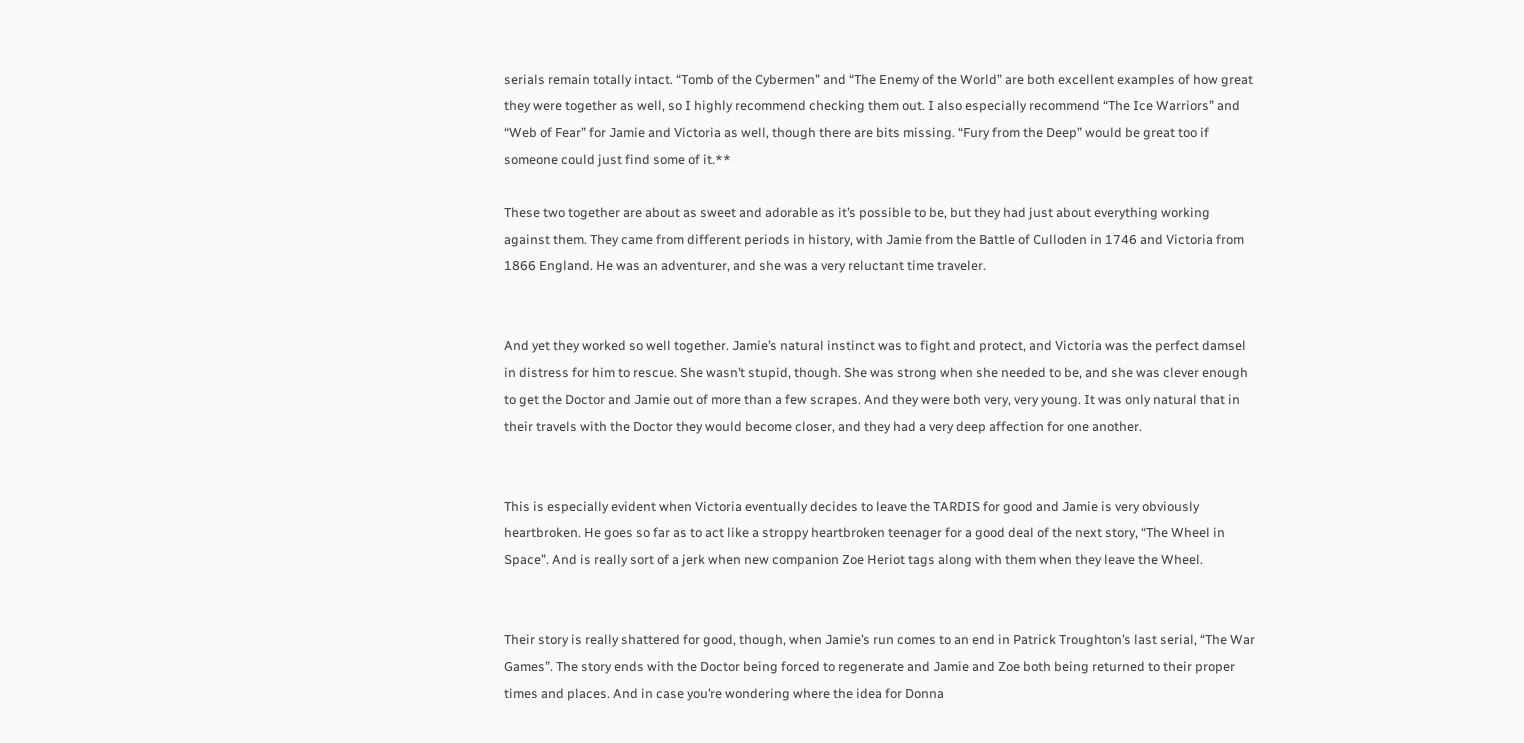serials remain totally intact. “Tomb of the Cybermen” and “The Enemy of the World” are both excellent examples of how great they were together as well, so I highly recommend checking them out. I also especially recommend “The Ice Warriors” and “Web of Fear” for Jamie and Victoria as well, though there are bits missing. “Fury from the Deep” would be great too if someone could just find some of it.**

These two together are about as sweet and adorable as it’s possible to be, but they had just about everything working against them. They came from different periods in history, with Jamie from the Battle of Culloden in 1746 and Victoria from 1866 England. He was an adventurer, and she was a very reluctant time traveler.


And yet they worked so well together. Jamie’s natural instinct was to fight and protect, and Victoria was the perfect damsel in distress for him to rescue. She wasn’t stupid, though. She was strong when she needed to be, and she was clever enough to get the Doctor and Jamie out of more than a few scrapes. And they were both very, very young. It was only natural that in their travels with the Doctor they would become closer, and they had a very deep affection for one another.


This is especially evident when Victoria eventually decides to leave the TARDIS for good and Jamie is very obviously heartbroken. He goes so far as to act like a stroppy heartbroken teenager for a good deal of the next story, “The Wheel in Space”. And is really sort of a jerk when new companion Zoe Heriot tags along with them when they leave the Wheel.


Their story is really shattered for good, though, when Jamie’s run comes to an end in Patrick Troughton’s last serial, “The War Games”. The story ends with the Doctor being forced to regenerate and Jamie and Zoe both being returned to their proper times and places. And in case you’re wondering where the idea for Donna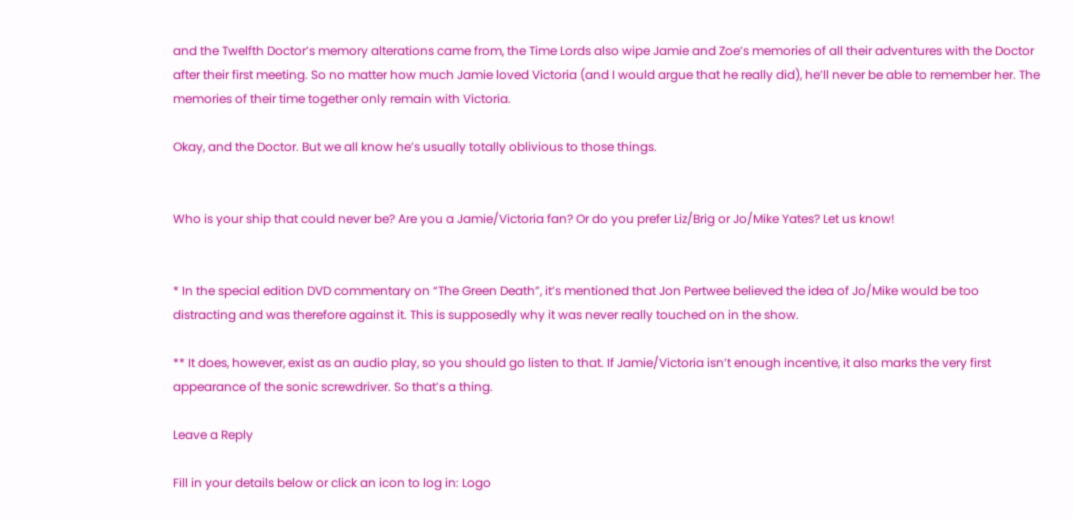and the Twelfth Doctor’s memory alterations came from, the Time Lords also wipe Jamie and Zoe’s memories of all their adventures with the Doctor after their first meeting. So no matter how much Jamie loved Victoria (and I would argue that he really did), he’ll never be able to remember her. The memories of their time together only remain with Victoria.

Okay, and the Doctor. But we all know he’s usually totally oblivious to those things.


Who is your ship that could never be? Are you a Jamie/Victoria fan? Or do you prefer Liz/Brig or Jo/Mike Yates? Let us know!


* In the special edition DVD commentary on “The Green Death”, it’s mentioned that Jon Pertwee believed the idea of Jo/Mike would be too distracting and was therefore against it. This is supposedly why it was never really touched on in the show.

** It does, however, exist as an audio play, so you should go listen to that. If Jamie/Victoria isn’t enough incentive, it also marks the very first appearance of the sonic screwdriver. So that’s a thing.

Leave a Reply

Fill in your details below or click an icon to log in: Logo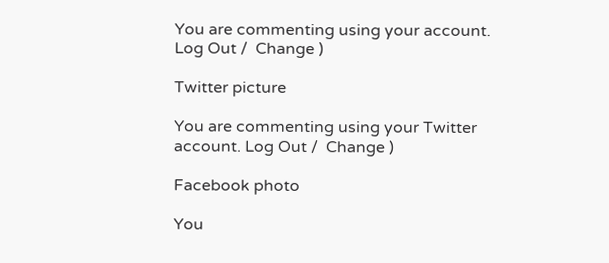You are commenting using your account. Log Out /  Change )

Twitter picture

You are commenting using your Twitter account. Log Out /  Change )

Facebook photo

You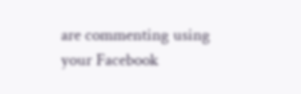are commenting using your Facebook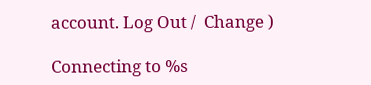account. Log Out /  Change )

Connecting to %s